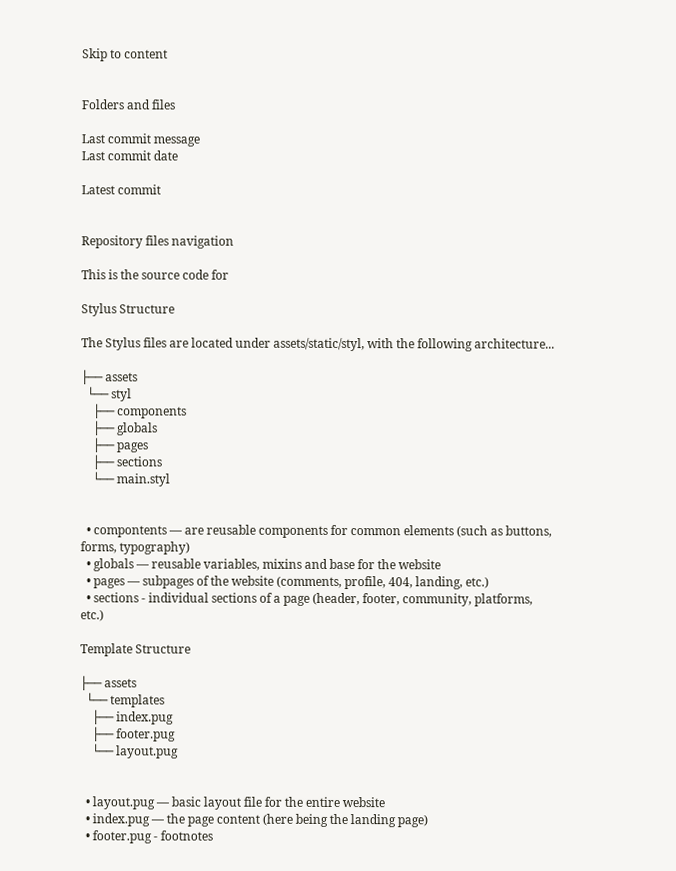Skip to content


Folders and files

Last commit message
Last commit date

Latest commit


Repository files navigation

This is the source code for

Stylus Structure

The Stylus files are located under assets/static/styl, with the following architecture...

├── assets
  └── styl
    ├── components
    ├── globals
    ├── pages
    ├── sections
    └── main.styl


  • compontents — are reusable components for common elements (such as buttons, forms, typography)
  • globals — reusable variables, mixins and base for the website
  • pages — subpages of the website (comments, profile, 404, landing, etc.)
  • sections - individual sections of a page (header, footer, community, platforms, etc.)

Template Structure

├── assets
  └── templates
    ├── index.pug
    ├── footer.pug
    └── layout.pug


  • layout.pug — basic layout file for the entire website
  • index.pug — the page content (here being the landing page)
  • footer.pug - footnotes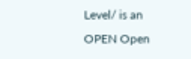Level/ is an OPEN Open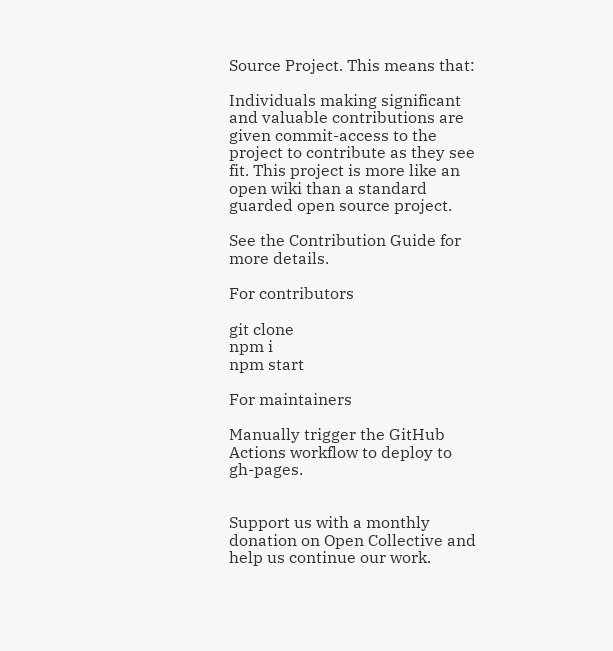Source Project. This means that:

Individuals making significant and valuable contributions are given commit-access to the project to contribute as they see fit. This project is more like an open wiki than a standard guarded open source project.

See the Contribution Guide for more details.

For contributors

git clone
npm i
npm start

For maintainers

Manually trigger the GitHub Actions workflow to deploy to gh-pages.


Support us with a monthly donation on Open Collective and help us continue our work.